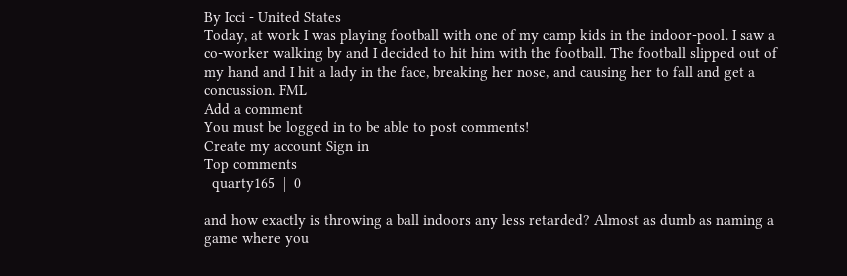By Icci - United States
Today, at work I was playing football with one of my camp kids in the indoor-pool. I saw a co-worker walking by and I decided to hit him with the football. The football slipped out of my hand and I hit a lady in the face, breaking her nose, and causing her to fall and get a concussion. FML
Add a comment
You must be logged in to be able to post comments!
Create my account Sign in
Top comments
  quarty165  |  0

and how exactly is throwing a ball indoors any less retarded? Almost as dumb as naming a game where you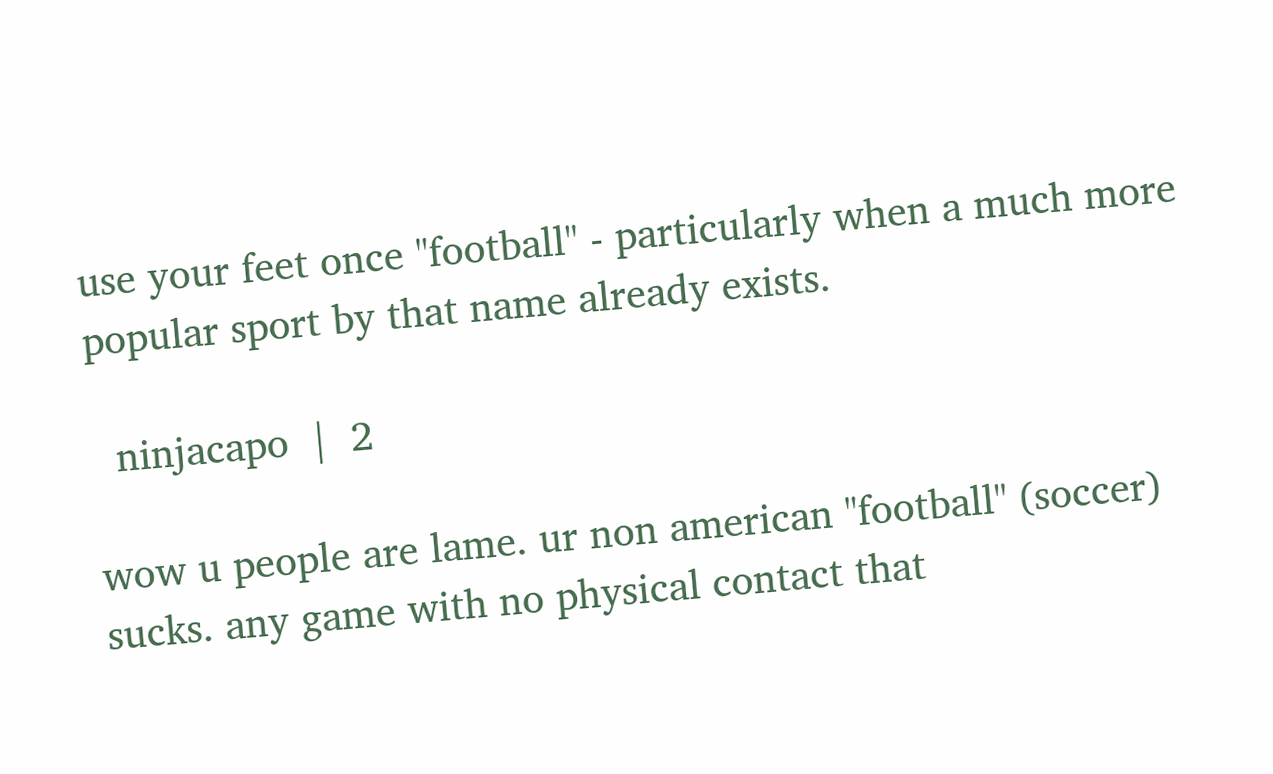use your feet once "football" - particularly when a much more popular sport by that name already exists.

  ninjacapo  |  2

wow u people are lame. ur non american "football" (soccer) sucks. any game with no physical contact that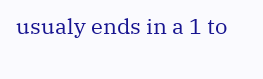usualy ends in a 1 to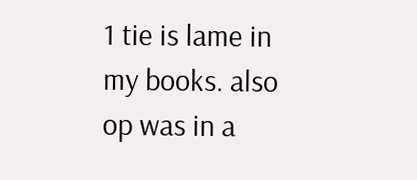1 tie is lame in my books. also op was in a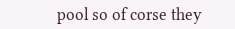pool so of corse they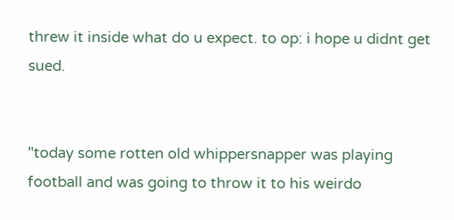threw it inside what do u expect. to op: i hope u didnt get sued.


"today some rotten old whippersnapper was playing football and was going to throw it to his weirdo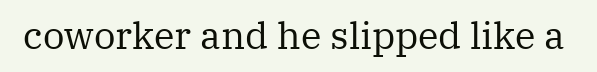coworker and he slipped like a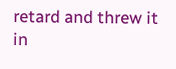retard and threw it in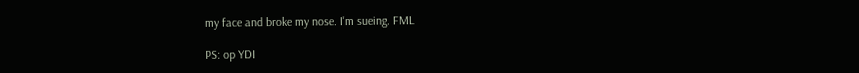my face and broke my nose. I'm sueing. FML

PS: op YDI